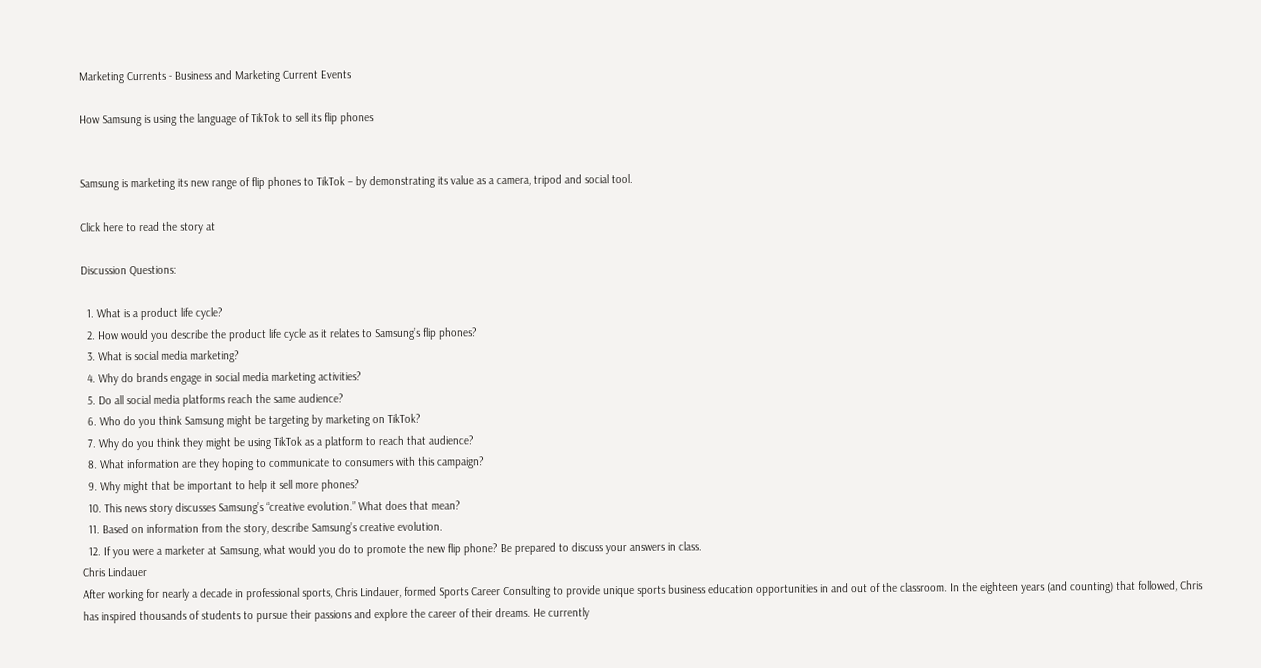Marketing Currents - Business and Marketing Current Events

How Samsung is using the language of TikTok to sell its flip phones


Samsung is marketing its new range of flip phones to TikTok – by demonstrating its value as a camera, tripod and social tool.

Click here to read the story at

Discussion Questions:

  1. What is a product life cycle?
  2. How would you describe the product life cycle as it relates to Samsung’s flip phones?
  3. What is social media marketing?
  4. Why do brands engage in social media marketing activities?
  5. Do all social media platforms reach the same audience?
  6. Who do you think Samsung might be targeting by marketing on TikTok?
  7. Why do you think they might be using TikTok as a platform to reach that audience?
  8. What information are they hoping to communicate to consumers with this campaign?
  9. Why might that be important to help it sell more phones?
  10. This news story discusses Samsung’s “creative evolution.” What does that mean?
  11. Based on information from the story, describe Samsung’s creative evolution.
  12. If you were a marketer at Samsung, what would you do to promote the new flip phone? Be prepared to discuss your answers in class.
Chris Lindauer
After working for nearly a decade in professional sports, Chris Lindauer, formed Sports Career Consulting to provide unique sports business education opportunities in and out of the classroom. In the eighteen years (and counting) that followed, Chris has inspired thousands of students to pursue their passions and explore the career of their dreams. He currently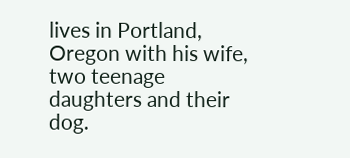lives in Portland, Oregon with his wife, two teenage daughters and their dog.